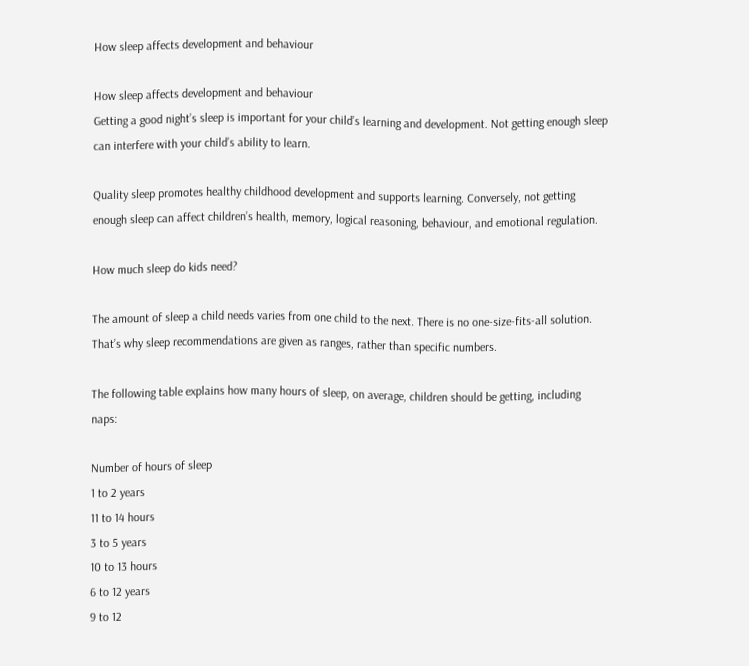How sleep affects development and behaviour

How sleep affects development and behaviour
Getting a good night’s sleep is important for your child’s learning and development. Not getting enough sleep can interfere with your child’s ability to learn.

Quality sleep promotes healthy childhood development and supports learning. Conversely, not getting enough sleep can affect children’s health, memory, logical reasoning, behaviour, and emotional regulation.

How much sleep do kids need?

The amount of sleep a child needs varies from one child to the next. There is no one-size-fits-all solution. That’s why sleep recommendations are given as ranges, rather than specific numbers.

The following table explains how many hours of sleep, on average, children should be getting, including naps:

Number of hours of sleep
1 to 2 years
11 to 14 hours
3 to 5 years
10 to 13 hours
6 to 12 years
9 to 12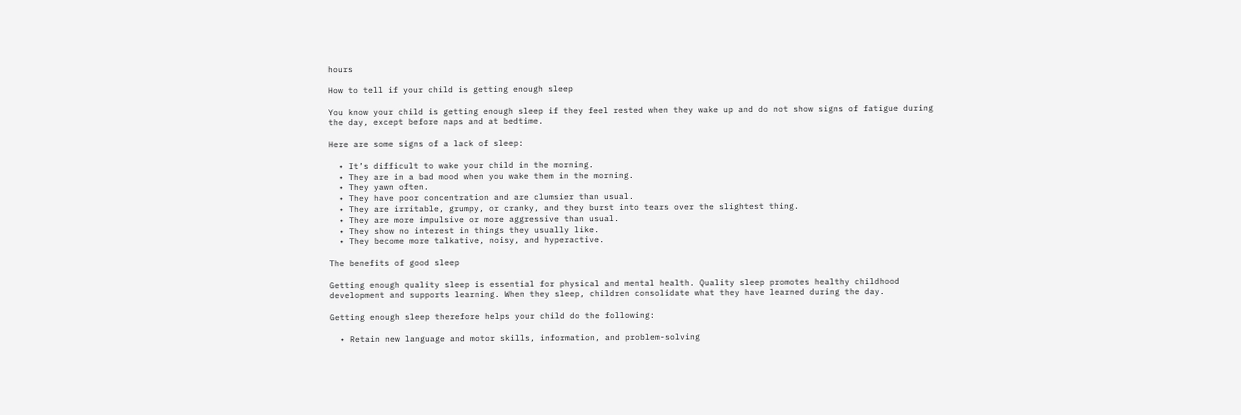hours

How to tell if your child is getting enough sleep

You know your child is getting enough sleep if they feel rested when they wake up and do not show signs of fatigue during the day, except before naps and at bedtime.

Here are some signs of a lack of sleep:

  • It’s difficult to wake your child in the morning.
  • They are in a bad mood when you wake them in the morning.
  • They yawn often.
  • They have poor concentration and are clumsier than usual.
  • They are irritable, grumpy, or cranky, and they burst into tears over the slightest thing.
  • They are more impulsive or more aggressive than usual.
  • They show no interest in things they usually like.
  • They become more talkative, noisy, and hyperactive.

The benefits of good sleep

Getting enough quality sleep is essential for physical and mental health. Quality sleep promotes healthy childhood development and supports learning. When they sleep, children consolidate what they have learned during the day.

Getting enough sleep therefore helps your child do the following:

  • Retain new language and motor skills, information, and problem-solving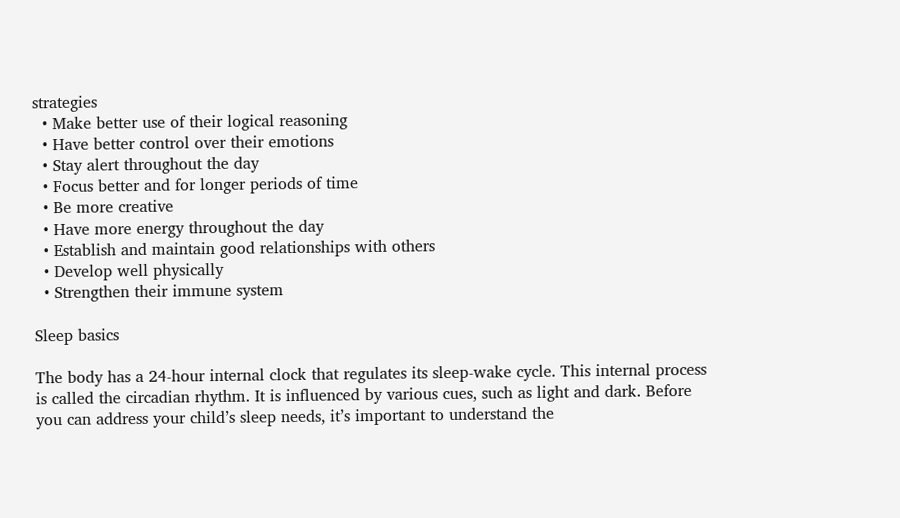strategies
  • Make better use of their logical reasoning
  • Have better control over their emotions
  • Stay alert throughout the day
  • Focus better and for longer periods of time
  • Be more creative
  • Have more energy throughout the day
  • Establish and maintain good relationships with others
  • Develop well physically
  • Strengthen their immune system

Sleep basics

The body has a 24-hour internal clock that regulates its sleep-wake cycle. This internal process is called the circadian rhythm. It is influenced by various cues, such as light and dark. Before you can address your child’s sleep needs, it’s important to understand the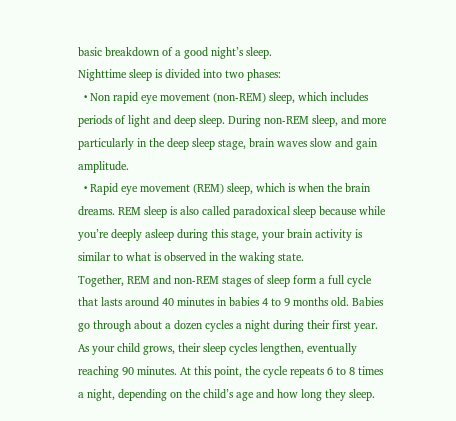basic breakdown of a good night’s sleep.
Nighttime sleep is divided into two phases:
  • Non rapid eye movement (non-REM) sleep, which includes periods of light and deep sleep. During non-REM sleep, and more particularly in the deep sleep stage, brain waves slow and gain amplitude.
  • Rapid eye movement (REM) sleep, which is when the brain dreams. REM sleep is also called paradoxical sleep because while you’re deeply asleep during this stage, your brain activity is similar to what is observed in the waking state.
Together, REM and non-REM stages of sleep form a full cycle that lasts around 40 minutes in babies 4 to 9 months old. Babies go through about a dozen cycles a night during their first year. As your child grows, their sleep cycles lengthen, eventually reaching 90 minutes. At this point, the cycle repeats 6 to 8 times a night, depending on the child’s age and how long they sleep.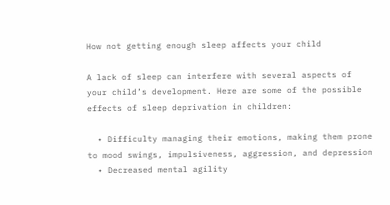How not getting enough sleep affects your child

A lack of sleep can interfere with several aspects of your child’s development. Here are some of the possible effects of sleep deprivation in children:

  • Difficulty managing their emotions, making them prone to mood swings, impulsiveness, aggression, and depression
  • Decreased mental agility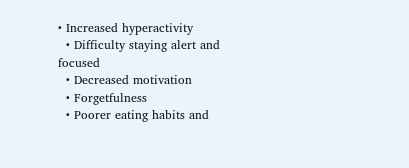• Increased hyperactivity
  • Difficulty staying alert and focused
  • Decreased motivation
  • Forgetfulness
  • Poorer eating habits and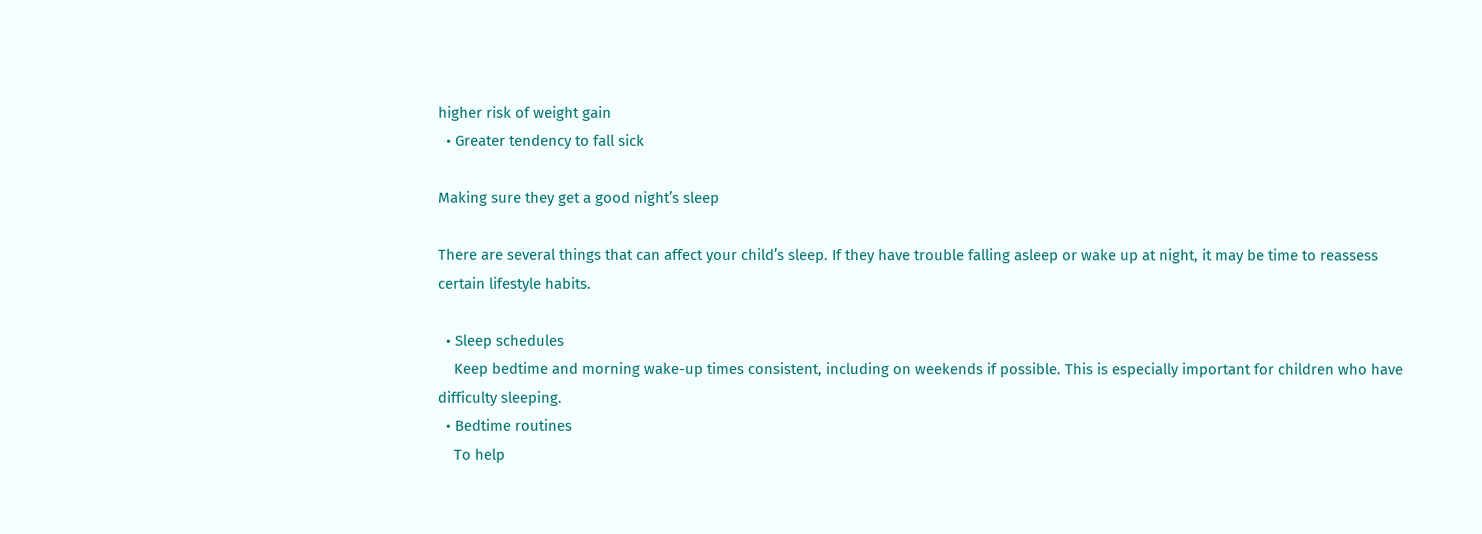higher risk of weight gain
  • Greater tendency to fall sick

Making sure they get a good night’s sleep

There are several things that can affect your child’s sleep. If they have trouble falling asleep or wake up at night, it may be time to reassess certain lifestyle habits.

  • Sleep schedules
    Keep bedtime and morning wake-up times consistent, including on weekends if possible. This is especially important for children who have difficulty sleeping.
  • Bedtime routines
    To help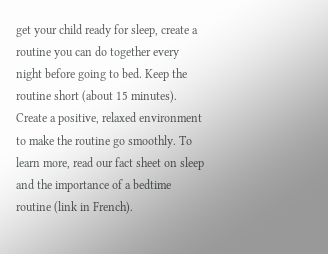get your child ready for sleep, create a routine you can do together every night before going to bed. Keep the routine short (about 15 minutes). Create a positive, relaxed environment to make the routine go smoothly. To learn more, read our fact sheet on sleep and the importance of a bedtime routine (link in French).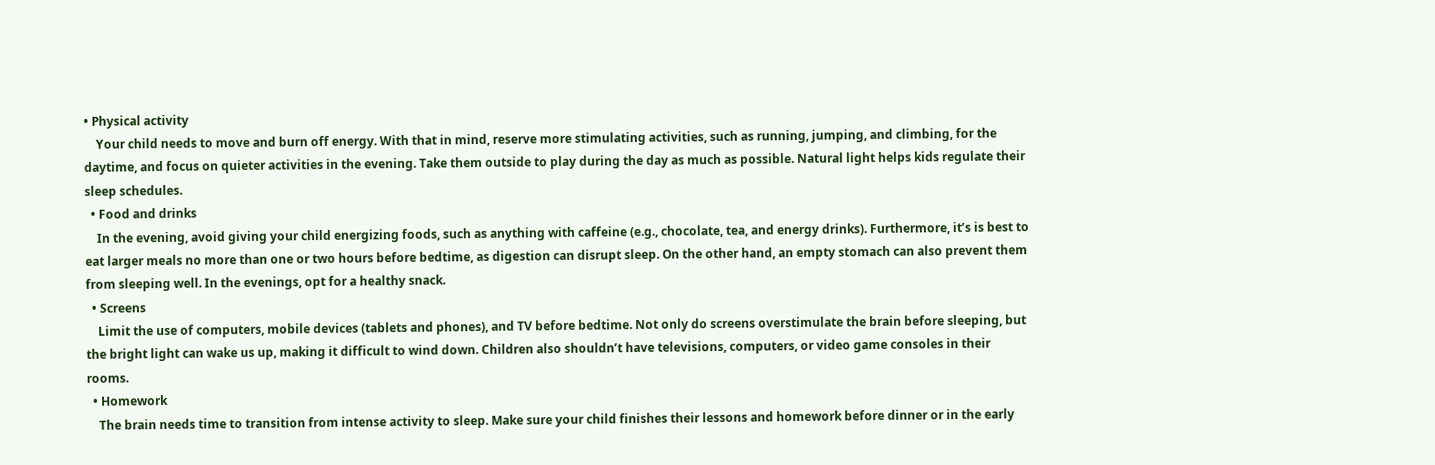• Physical activity
    Your child needs to move and burn off energy. With that in mind, reserve more stimulating activities, such as running, jumping, and climbing, for the daytime, and focus on quieter activities in the evening. Take them outside to play during the day as much as possible. Natural light helps kids regulate their sleep schedules.
  • Food and drinks
    In the evening, avoid giving your child energizing foods, such as anything with caffeine (e.g., chocolate, tea, and energy drinks). Furthermore, it’s is best to eat larger meals no more than one or two hours before bedtime, as digestion can disrupt sleep. On the other hand, an empty stomach can also prevent them from sleeping well. In the evenings, opt for a healthy snack.
  • Screens
    Limit the use of computers, mobile devices (tablets and phones), and TV before bedtime. Not only do screens overstimulate the brain before sleeping, but the bright light can wake us up, making it difficult to wind down. Children also shouldn’t have televisions, computers, or video game consoles in their rooms.
  • Homework
    The brain needs time to transition from intense activity to sleep. Make sure your child finishes their lessons and homework before dinner or in the early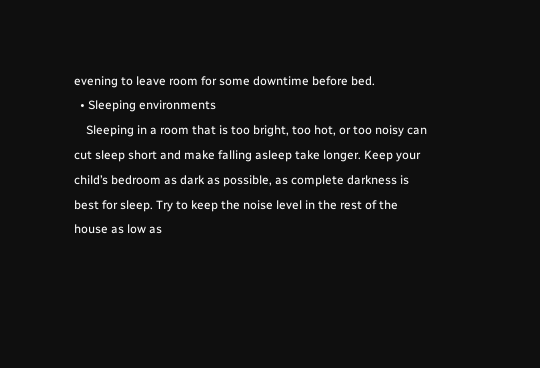evening to leave room for some downtime before bed.
  • Sleeping environments
    Sleeping in a room that is too bright, too hot, or too noisy can cut sleep short and make falling asleep take longer. Keep your child’s bedroom as dark as possible, as complete darkness is best for sleep. Try to keep the noise level in the rest of the house as low as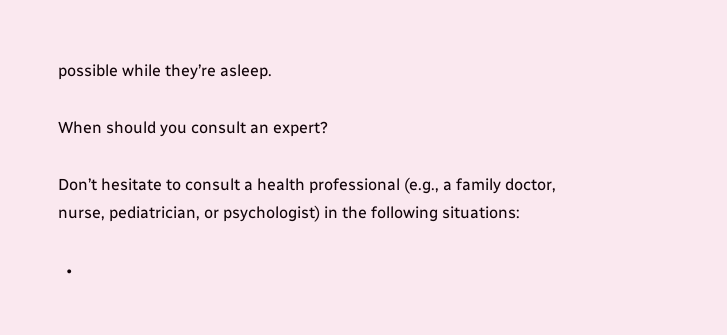possible while they’re asleep.

When should you consult an expert?

Don’t hesitate to consult a health professional (e.g., a family doctor, nurse, pediatrician, or psychologist) in the following situations:

  •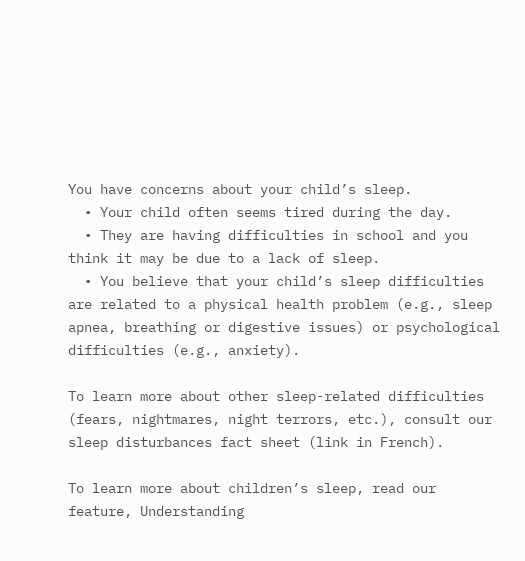You have concerns about your child’s sleep.
  • Your child often seems tired during the day.
  • They are having difficulties in school and you think it may be due to a lack of sleep.
  • You believe that your child’s sleep difficulties are related to a physical health problem (e.g., sleep apnea, breathing or digestive issues) or psychological difficulties (e.g., anxiety).

To learn more about other sleep-related difficulties (fears, nightmares, night terrors, etc.), consult our sleep disturbances fact sheet (link in French).

To learn more about children’s sleep, read our feature, Understanding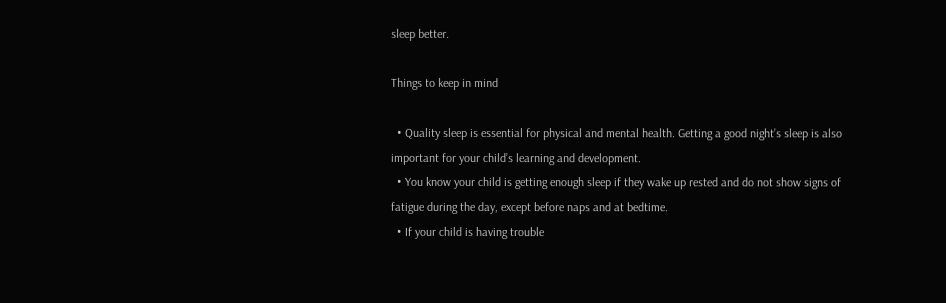sleep better.

Things to keep in mind

  • Quality sleep is essential for physical and mental health. Getting a good night’s sleep is also important for your child’s learning and development.
  • You know your child is getting enough sleep if they wake up rested and do not show signs of fatigue during the day, except before naps and at bedtime.
  • If your child is having trouble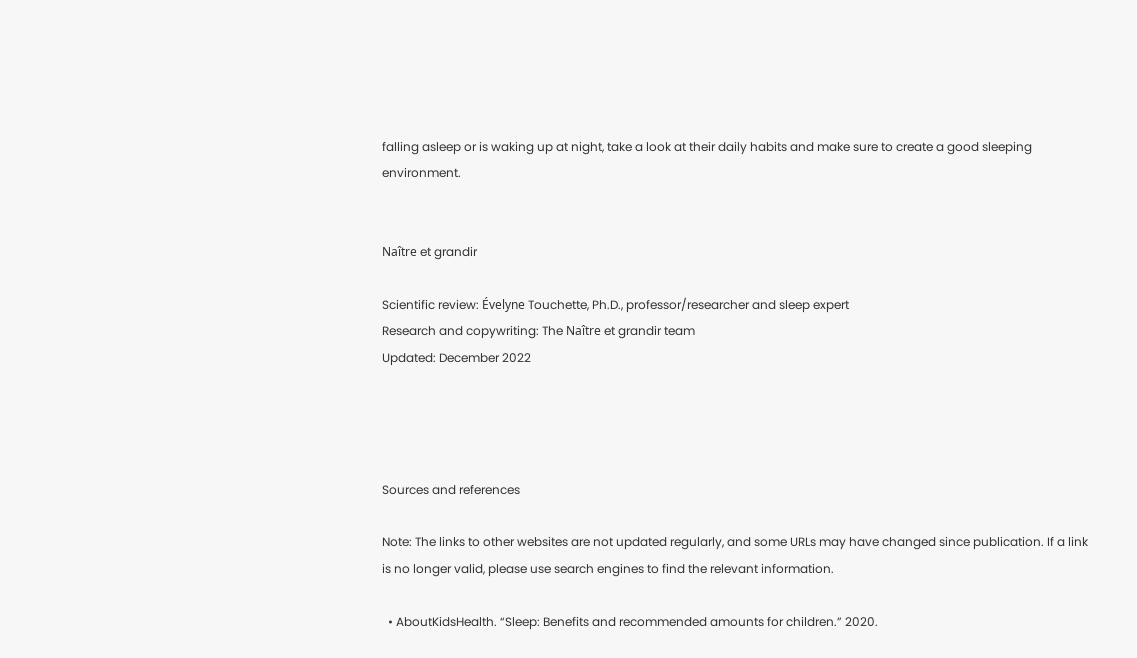falling asleep or is waking up at night, take a look at their daily habits and make sure to create a good sleeping environment.


Naître et grandir

Scientific review: Évelyne Touchette, Ph.D., professor/researcher and sleep expert
Research and copywriting: The Naître et grandir team
Updated: December 2022




Sources and references

Note: The links to other websites are not updated regularly, and some URLs may have changed since publication. If a link is no longer valid, please use search engines to find the relevant information.

  • AboutKidsHealth. “Sleep: Benefits and recommended amounts for children.” 2020.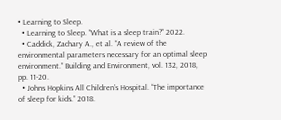• Learning to Sleep.
  • Learning to Sleep. “What is a sleep train?” 2022.
  • Caddick, Zachary A., et al. “A review of the environmental parameters necessary for an optimal sleep environment.” Building and Environment, vol. 132, 2018, pp. 11-20.
  • Johns Hopkins All Children’s Hospital. “The importance of sleep for kids.” 2018.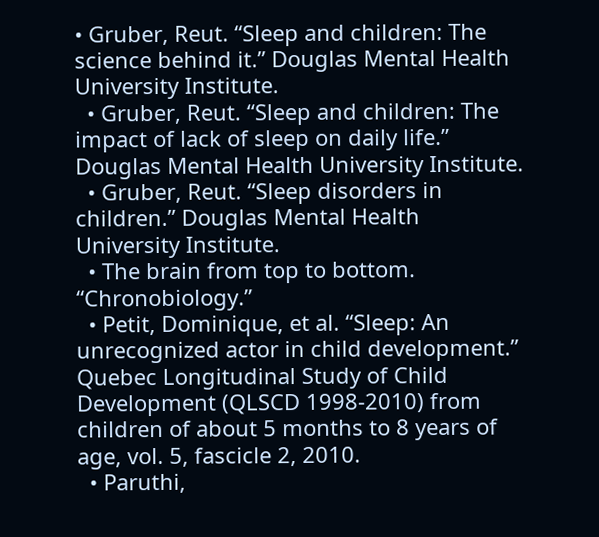• Gruber, Reut. “Sleep and children: The science behind it.” Douglas Mental Health University Institute.
  • Gruber, Reut. “Sleep and children: The impact of lack of sleep on daily life.” Douglas Mental Health University Institute.
  • Gruber, Reut. “Sleep disorders in children.” Douglas Mental Health University Institute.
  • The brain from top to bottom. “Chronobiology.”
  • Petit, Dominique, et al. “Sleep: An unrecognized actor in child development.” Quebec Longitudinal Study of Child Development (QLSCD 1998-2010) from children of about 5 months to 8 years of age, vol. 5, fascicle 2, 2010.
  • Paruthi,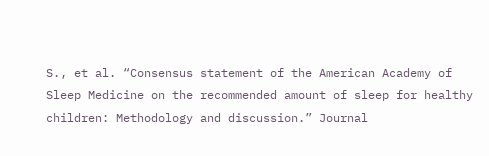S., et al. “Consensus statement of the American Academy of Sleep Medicine on the recommended amount of sleep for healthy children: Methodology and discussion.” Journal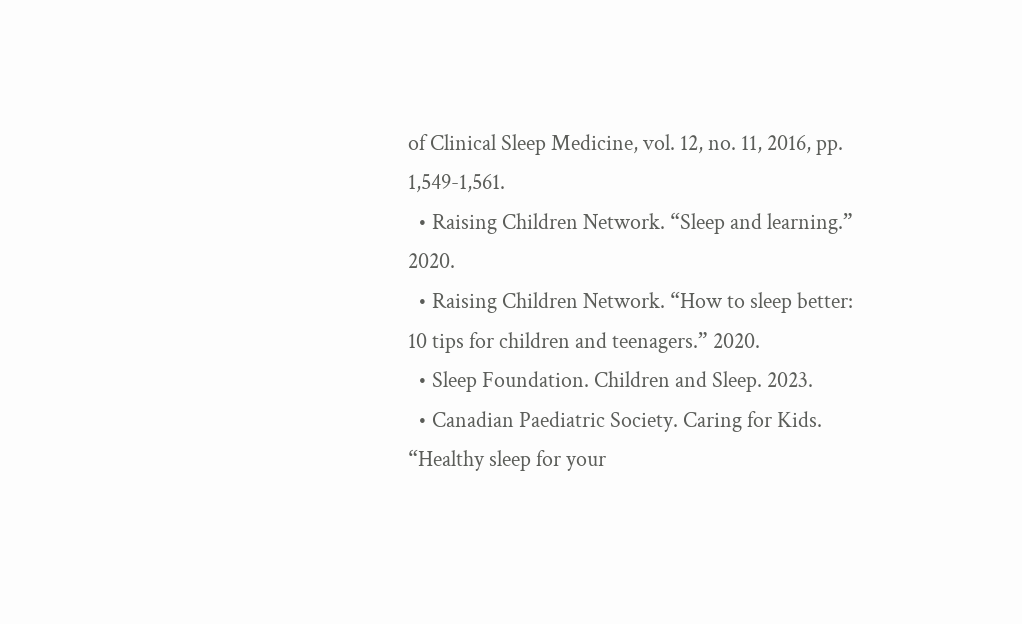of Clinical Sleep Medicine, vol. 12, no. 11, 2016, pp. 1,549-1,561.
  • Raising Children Network. “Sleep and learning.” 2020.
  • Raising Children Network. “How to sleep better: 10 tips for children and teenagers.” 2020.
  • Sleep Foundation. Children and Sleep. 2023.
  • Canadian Paediatric Society. Caring for Kids. “Healthy sleep for your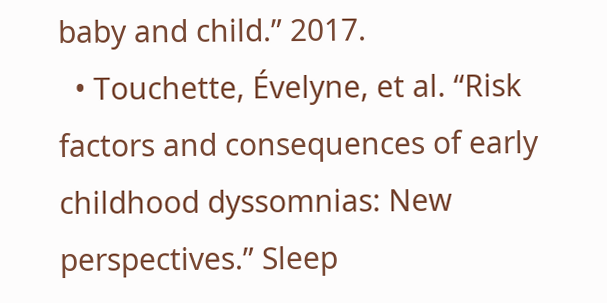baby and child.” 2017.
  • Touchette, Évelyne, et al. “Risk factors and consequences of early childhood dyssomnias: New perspectives.” Sleep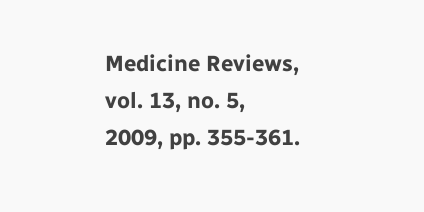Medicine Reviews, vol. 13, no. 5, 2009, pp. 355-361.